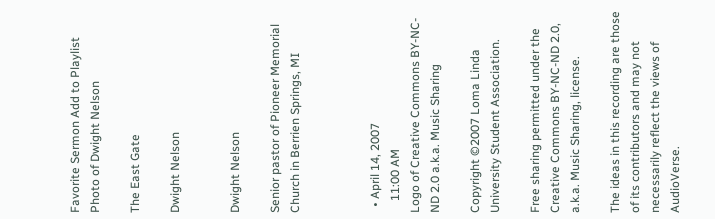Favorite Sermon Add to Playlist
Photo of Dwight Nelson

The East Gate

Dwight Nelson


Dwight Nelson

Senior pastor of Pioneer Memorial Church in Berrien Springs, MI



  • April 14, 2007
    11:00 AM
Logo of Creative Commons BY-NC-ND 2.0 a.k.a. Music Sharing

Copyright ©2007 Loma Linda University Student Association.

Free sharing permitted under the Creative Commons BY-NC-ND 2.0, a.k.a. Music Sharing, license.

The ideas in this recording are those of its contributors and may not necessarily reflect the views of AudioVerse.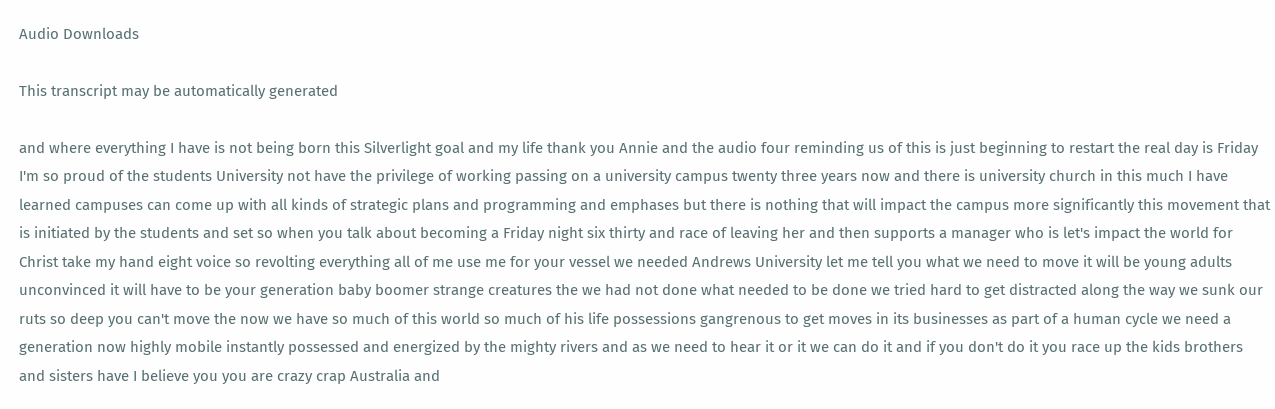Audio Downloads

This transcript may be automatically generated

and where everything I have is not being born this Silverlight goal and my life thank you Annie and the audio four reminding us of this is just beginning to restart the real day is Friday I'm so proud of the students University not have the privilege of working passing on a university campus twenty three years now and there is university church in this much I have learned campuses can come up with all kinds of strategic plans and programming and emphases but there is nothing that will impact the campus more significantly this movement that is initiated by the students and set so when you talk about becoming a Friday night six thirty and race of leaving her and then supports a manager who is let's impact the world for Christ take my hand eight voice so revolting everything all of me use me for your vessel we needed Andrews University let me tell you what we need to move it will be young adults unconvinced it will have to be your generation baby boomer strange creatures the we had not done what needed to be done we tried hard to get distracted along the way we sunk our ruts so deep you can't move the now we have so much of this world so much of his life possessions gangrenous to get moves in its businesses as part of a human cycle we need a generation now highly mobile instantly possessed and energized by the mighty rivers and as we need to hear it or it we can do it and if you don't do it you race up the kids brothers and sisters have I believe you you are crazy crap Australia and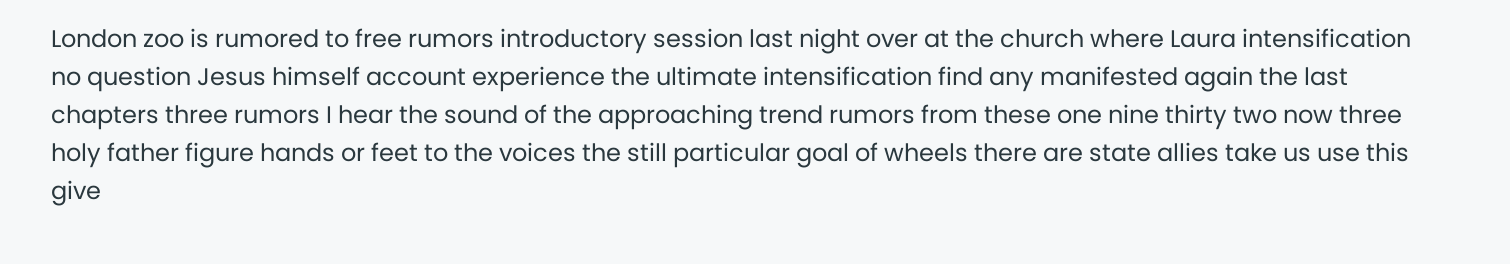London zoo is rumored to free rumors introductory session last night over at the church where Laura intensification no question Jesus himself account experience the ultimate intensification find any manifested again the last chapters three rumors I hear the sound of the approaching trend rumors from these one nine thirty two now three holy father figure hands or feet to the voices the still particular goal of wheels there are state allies take us use this give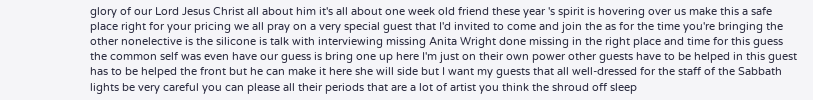glory of our Lord Jesus Christ all about him it's all about one week old friend these year 's spirit is hovering over us make this a safe place right for your pricing we all pray on a very special guest that I'd invited to come and join the as for the time you're bringing the other nonelective is the silicone is talk with interviewing missing Anita Wright done missing in the right place and time for this guess the common self was even have our guess is bring one up here I'm just on their own power other guests have to be helped in this guest has to be helped the front but he can make it here she will side but I want my guests that all well-dressed for the staff of the Sabbath lights be very careful you can please all their periods that are a lot of artist you think the shroud off sleep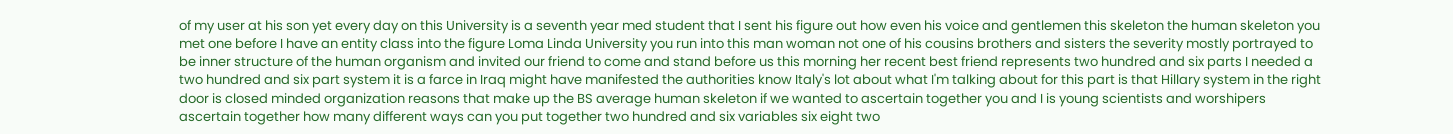of my user at his son yet every day on this University is a seventh year med student that I sent his figure out how even his voice and gentlemen this skeleton the human skeleton you met one before I have an entity class into the figure Loma Linda University you run into this man woman not one of his cousins brothers and sisters the severity mostly portrayed to be inner structure of the human organism and invited our friend to come and stand before us this morning her recent best friend represents two hundred and six parts I needed a two hundred and six part system it is a farce in Iraq might have manifested the authorities know Italy's lot about what I'm talking about for this part is that Hillary system in the right door is closed minded organization reasons that make up the BS average human skeleton if we wanted to ascertain together you and I is young scientists and worshipers ascertain together how many different ways can you put together two hundred and six variables six eight two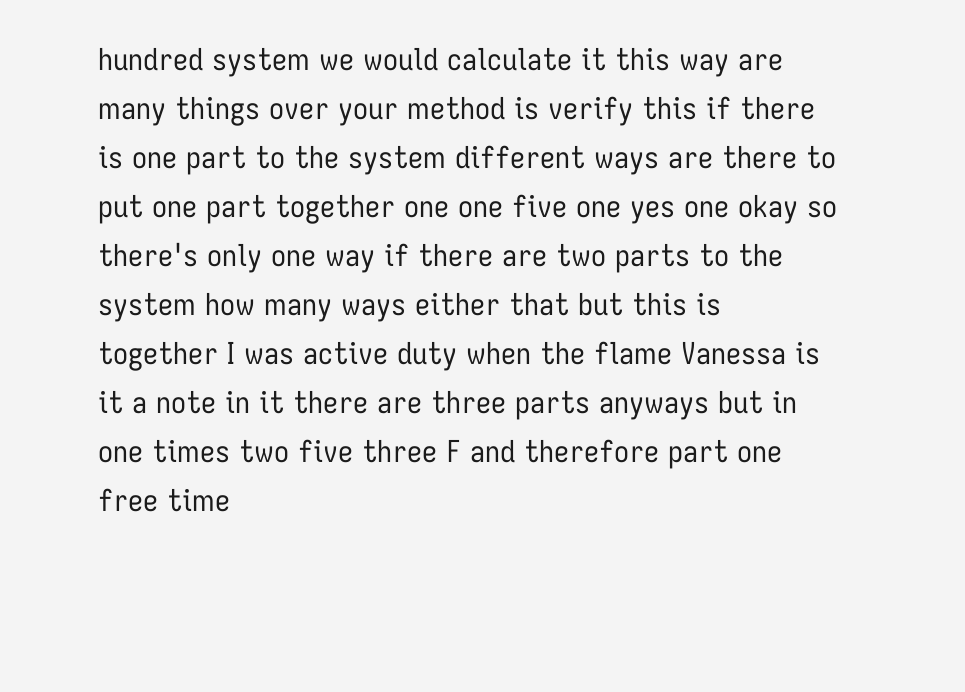hundred system we would calculate it this way are many things over your method is verify this if there is one part to the system different ways are there to put one part together one one five one yes one okay so there's only one way if there are two parts to the system how many ways either that but this is together I was active duty when the flame Vanessa is it a note in it there are three parts anyways but in one times two five three F and therefore part one free time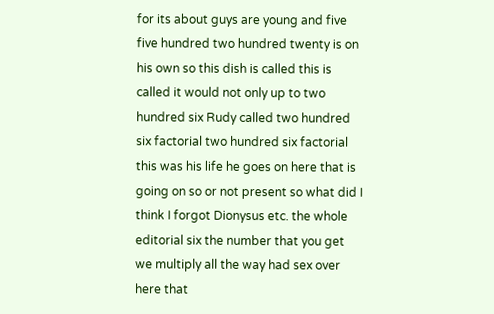for its about guys are young and five five hundred two hundred twenty is on his own so this dish is called this is called it would not only up to two hundred six Rudy called two hundred six factorial two hundred six factorial this was his life he goes on here that is going on so or not present so what did I think I forgot Dionysus etc. the whole editorial six the number that you get we multiply all the way had sex over here that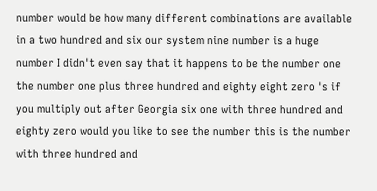number would be how many different combinations are available in a two hundred and six our system nine number is a huge number I didn't even say that it happens to be the number one the number one plus three hundred and eighty eight zero 's if you multiply out after Georgia six one with three hundred and eighty zero would you like to see the number this is the number with three hundred and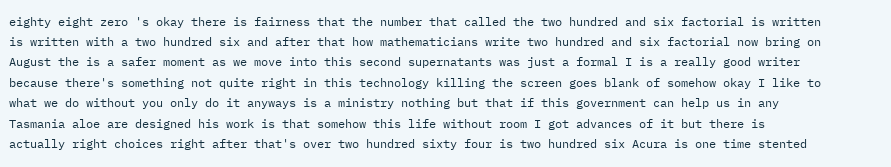eighty eight zero 's okay there is fairness that the number that called the two hundred and six factorial is written is written with a two hundred six and after that how mathematicians write two hundred and six factorial now bring on August the is a safer moment as we move into this second supernatants was just a formal I is a really good writer because there's something not quite right in this technology killing the screen goes blank of somehow okay I like to what we do without you only do it anyways is a ministry nothing but that if this government can help us in any Tasmania aloe are designed his work is that somehow this life without room I got advances of it but there is actually right choices right after that's over two hundred sixty four is two hundred six Acura is one time stented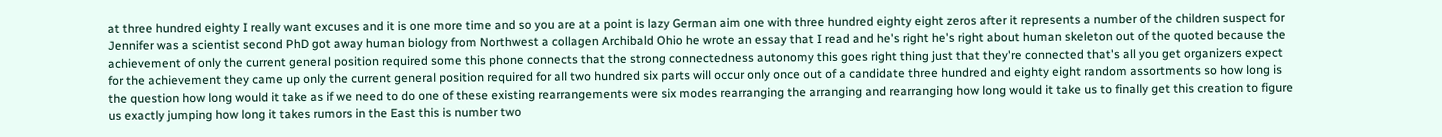at three hundred eighty I really want excuses and it is one more time and so you are at a point is lazy German aim one with three hundred eighty eight zeros after it represents a number of the children suspect for Jennifer was a scientist second PhD got away human biology from Northwest a collagen Archibald Ohio he wrote an essay that I read and he's right he's right about human skeleton out of the quoted because the achievement of only the current general position required some this phone connects that the strong connectedness autonomy this goes right thing just that they're connected that's all you get organizers expect for the achievement they came up only the current general position required for all two hundred six parts will occur only once out of a candidate three hundred and eighty eight random assortments so how long is the question how long would it take as if we need to do one of these existing rearrangements were six modes rearranging the arranging and rearranging how long would it take us to finally get this creation to figure us exactly jumping how long it takes rumors in the East this is number two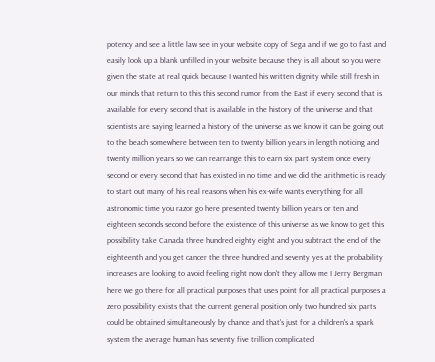potency and see a little law see in your website copy of Sega and if we go to fast and easily look up a blank unfilled in your website because they is all about so you were given the state at real quick because I wanted his written dignity while still fresh in our minds that return to this this second rumor from the East if every second that is available for every second that is available in the history of the universe and that scientists are saying learned a history of the universe as we know it can be going out to the beach somewhere between ten to twenty billion years in length noticing and twenty million years so we can rearrange this to earn six part system once every second or every second that has existed in no time and we did the arithmetic is ready to start out many of his real reasons when his ex-wife wants everything for all astronomic time you razor go here presented twenty billion years or ten and eighteen seconds second before the existence of this universe as we know to get this possibility take Canada three hundred eighty eight and you subtract the end of the eighteenth and you get cancer the three hundred and seventy yes at the probability increases are looking to avoid feeling right now don't they allow me I Jerry Bergman here we go there for all practical purposes that uses point for all practical purposes a zero possibility exists that the current general position only two hundred six parts could be obtained simultaneously by chance and that's just for a children's a spark system the average human has seventy five trillion complicated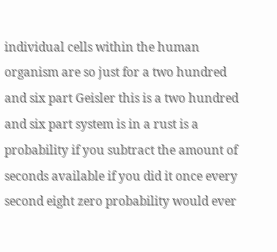individual cells within the human organism are so just for a two hundred and six part Geisler this is a two hundred and six part system is in a rust is a probability if you subtract the amount of seconds available if you did it once every second eight zero probability would ever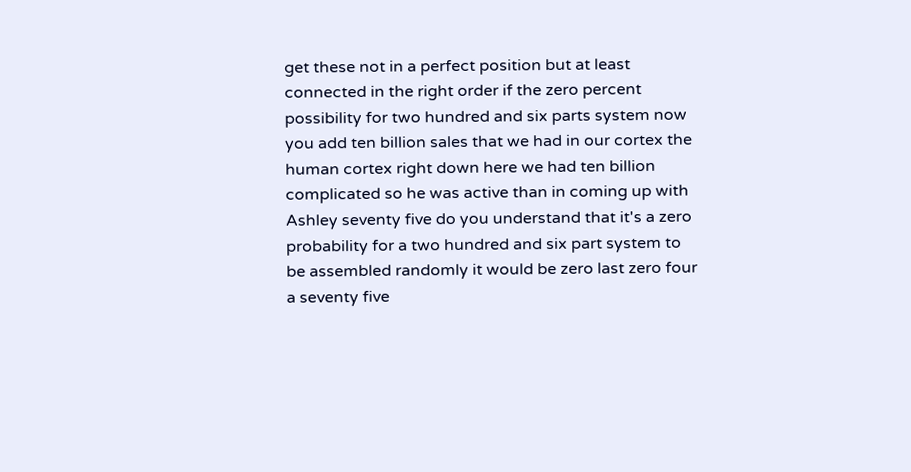get these not in a perfect position but at least connected in the right order if the zero percent possibility for two hundred and six parts system now you add ten billion sales that we had in our cortex the human cortex right down here we had ten billion complicated so he was active than in coming up with Ashley seventy five do you understand that it's a zero probability for a two hundred and six part system to be assembled randomly it would be zero last zero four a seventy five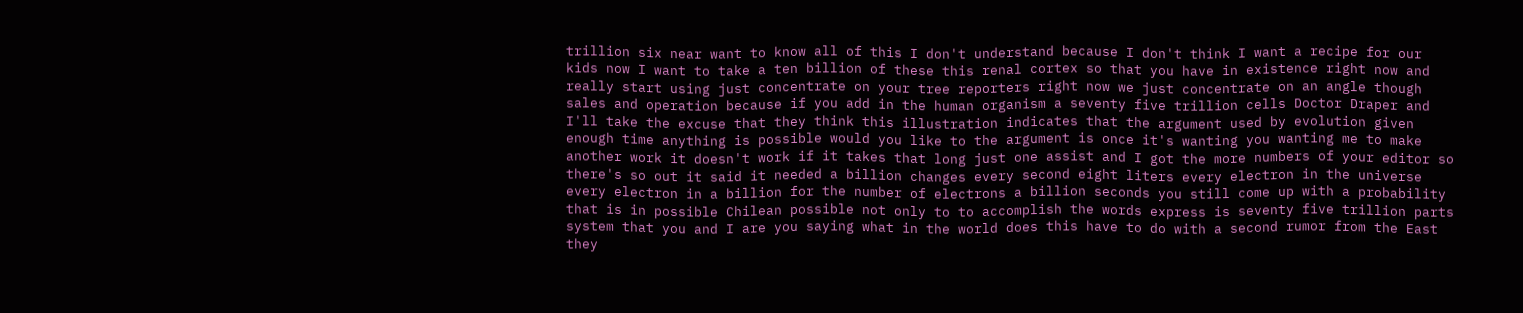trillion six near want to know all of this I don't understand because I don't think I want a recipe for our kids now I want to take a ten billion of these this renal cortex so that you have in existence right now and really start using just concentrate on your tree reporters right now we just concentrate on an angle though sales and operation because if you add in the human organism a seventy five trillion cells Doctor Draper and I'll take the excuse that they think this illustration indicates that the argument used by evolution given enough time anything is possible would you like to the argument is once it's wanting you wanting me to make another work it doesn't work if it takes that long just one assist and I got the more numbers of your editor so there's so out it said it needed a billion changes every second eight liters every electron in the universe every electron in a billion for the number of electrons a billion seconds you still come up with a probability that is in possible Chilean possible not only to to accomplish the words express is seventy five trillion parts system that you and I are you saying what in the world does this have to do with a second rumor from the East they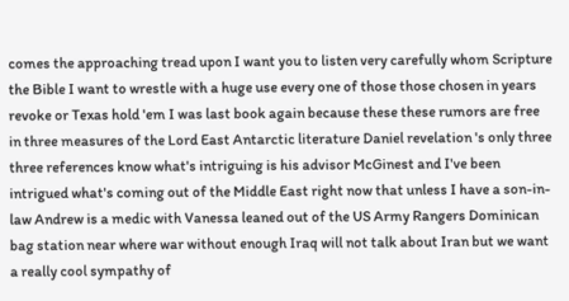comes the approaching tread upon I want you to listen very carefully whom Scripture the Bible I want to wrestle with a huge use every one of those those chosen in years revoke or Texas hold 'em I was last book again because these these rumors are free in three measures of the Lord East Antarctic literature Daniel revelation 's only three three references know what's intriguing is his advisor McGinest and I've been intrigued what's coming out of the Middle East right now that unless I have a son-in-law Andrew is a medic with Vanessa leaned out of the US Army Rangers Dominican bag station near where war without enough Iraq will not talk about Iran but we want a really cool sympathy of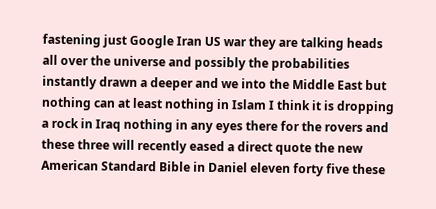fastening just Google Iran US war they are talking heads all over the universe and possibly the probabilities instantly drawn a deeper and we into the Middle East but nothing can at least nothing in Islam I think it is dropping a rock in Iraq nothing in any eyes there for the rovers and these three will recently eased a direct quote the new American Standard Bible in Daniel eleven forty five these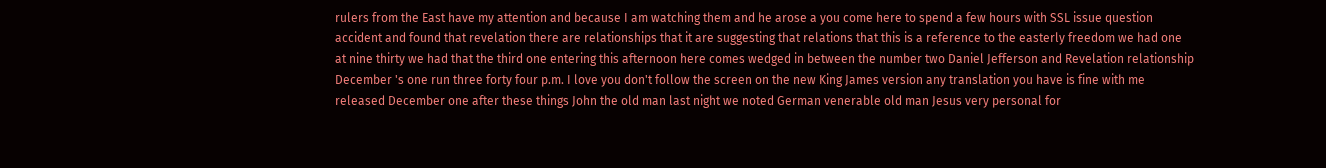rulers from the East have my attention and because I am watching them and he arose a you come here to spend a few hours with SSL issue question accident and found that revelation there are relationships that it are suggesting that relations that this is a reference to the easterly freedom we had one at nine thirty we had that the third one entering this afternoon here comes wedged in between the number two Daniel Jefferson and Revelation relationship December 's one run three forty four p.m. I love you don't follow the screen on the new King James version any translation you have is fine with me released December one after these things John the old man last night we noted German venerable old man Jesus very personal for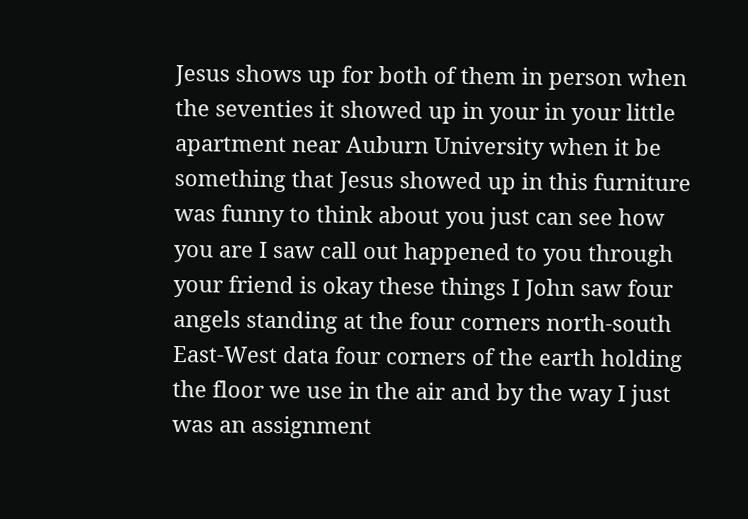Jesus shows up for both of them in person when the seventies it showed up in your in your little apartment near Auburn University when it be something that Jesus showed up in this furniture was funny to think about you just can see how you are I saw call out happened to you through your friend is okay these things I John saw four angels standing at the four corners north-south East-West data four corners of the earth holding the floor we use in the air and by the way I just was an assignment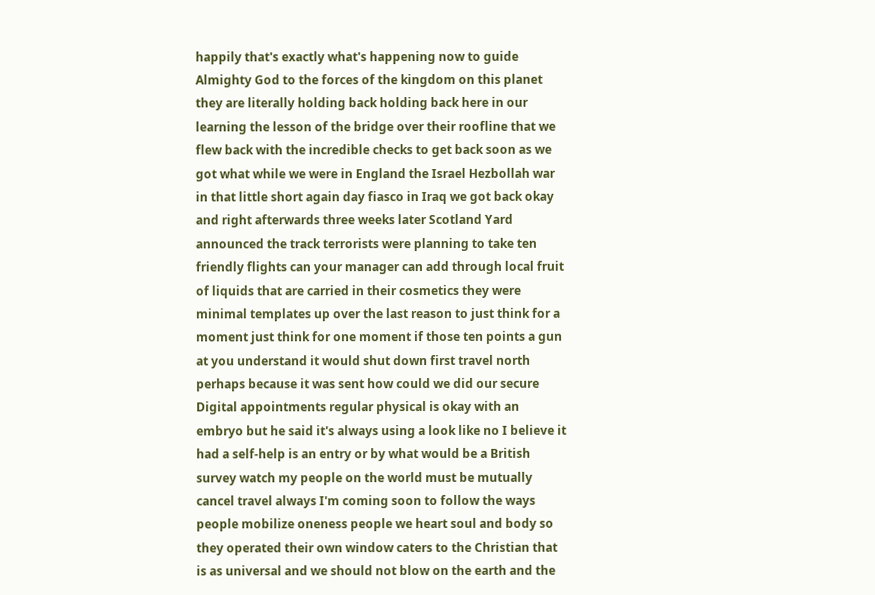happily that's exactly what's happening now to guide Almighty God to the forces of the kingdom on this planet they are literally holding back holding back here in our learning the lesson of the bridge over their roofline that we flew back with the incredible checks to get back soon as we got what while we were in England the Israel Hezbollah war in that little short again day fiasco in Iraq we got back okay and right afterwards three weeks later Scotland Yard announced the track terrorists were planning to take ten friendly flights can your manager can add through local fruit of liquids that are carried in their cosmetics they were minimal templates up over the last reason to just think for a moment just think for one moment if those ten points a gun at you understand it would shut down first travel north perhaps because it was sent how could we did our secure Digital appointments regular physical is okay with an embryo but he said it's always using a look like no I believe it had a self-help is an entry or by what would be a British survey watch my people on the world must be mutually cancel travel always I'm coming soon to follow the ways people mobilize oneness people we heart soul and body so they operated their own window caters to the Christian that is as universal and we should not blow on the earth and the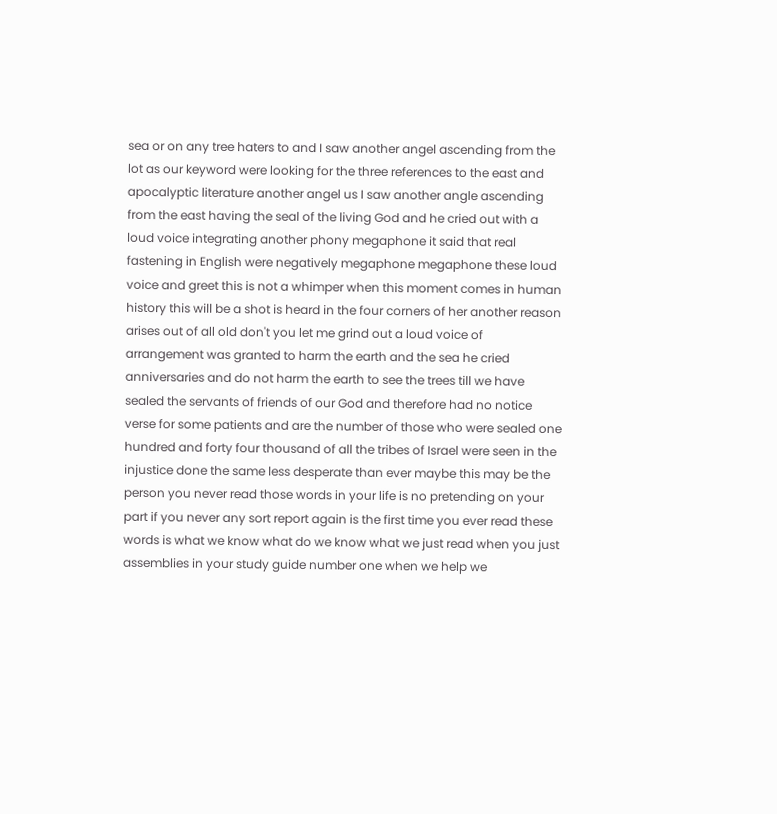sea or on any tree haters to and I saw another angel ascending from the lot as our keyword were looking for the three references to the east and apocalyptic literature another angel us I saw another angle ascending from the east having the seal of the living God and he cried out with a loud voice integrating another phony megaphone it said that real fastening in English were negatively megaphone megaphone these loud voice and greet this is not a whimper when this moment comes in human history this will be a shot is heard in the four corners of her another reason arises out of all old don't you let me grind out a loud voice of arrangement was granted to harm the earth and the sea he cried anniversaries and do not harm the earth to see the trees till we have sealed the servants of friends of our God and therefore had no notice verse for some patients and are the number of those who were sealed one hundred and forty four thousand of all the tribes of Israel were seen in the injustice done the same less desperate than ever maybe this may be the person you never read those words in your life is no pretending on your part if you never any sort report again is the first time you ever read these words is what we know what do we know what we just read when you just assemblies in your study guide number one when we help we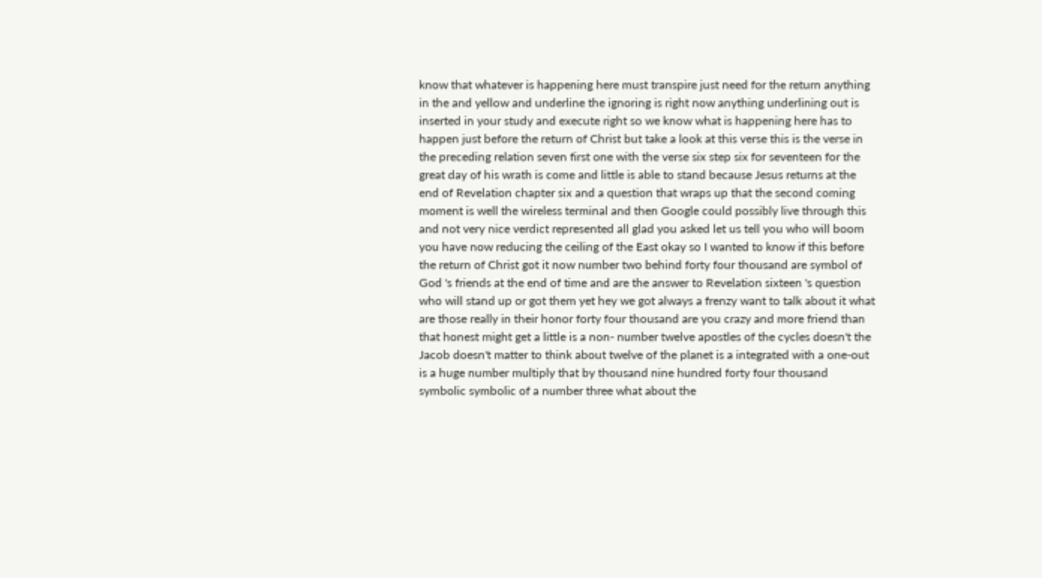know that whatever is happening here must transpire just need for the return anything in the and yellow and underline the ignoring is right now anything underlining out is inserted in your study and execute right so we know what is happening here has to happen just before the return of Christ but take a look at this verse this is the verse in the preceding relation seven first one with the verse six step six for seventeen for the great day of his wrath is come and little is able to stand because Jesus returns at the end of Revelation chapter six and a question that wraps up that the second coming moment is well the wireless terminal and then Google could possibly live through this and not very nice verdict represented all glad you asked let us tell you who will boom you have now reducing the ceiling of the East okay so I wanted to know if this before the return of Christ got it now number two behind forty four thousand are symbol of God 's friends at the end of time and are the answer to Revelation sixteen 's question who will stand up or got them yet hey we got always a frenzy want to talk about it what are those really in their honor forty four thousand are you crazy and more friend than that honest might get a little is a non- number twelve apostles of the cycles doesn't the Jacob doesn't matter to think about twelve of the planet is a integrated with a one-out is a huge number multiply that by thousand nine hundred forty four thousand symbolic symbolic of a number three what about the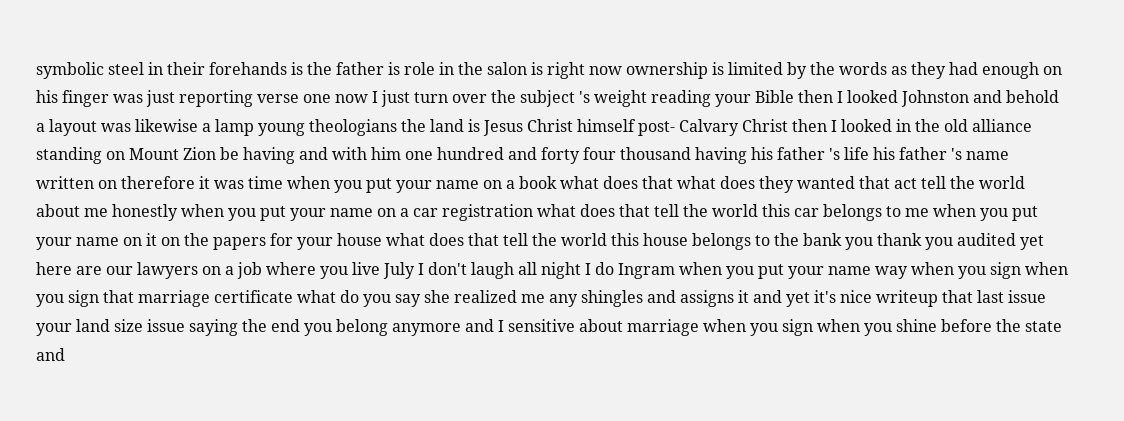symbolic steel in their forehands is the father is role in the salon is right now ownership is limited by the words as they had enough on his finger was just reporting verse one now I just turn over the subject 's weight reading your Bible then I looked Johnston and behold a layout was likewise a lamp young theologians the land is Jesus Christ himself post- Calvary Christ then I looked in the old alliance standing on Mount Zion be having and with him one hundred and forty four thousand having his father 's life his father 's name written on therefore it was time when you put your name on a book what does that what does they wanted that act tell the world about me honestly when you put your name on a car registration what does that tell the world this car belongs to me when you put your name on it on the papers for your house what does that tell the world this house belongs to the bank you thank you audited yet here are our lawyers on a job where you live July I don't laugh all night I do Ingram when you put your name way when you sign when you sign that marriage certificate what do you say she realized me any shingles and assigns it and yet it's nice writeup that last issue your land size issue saying the end you belong anymore and I sensitive about marriage when you sign when you shine before the state and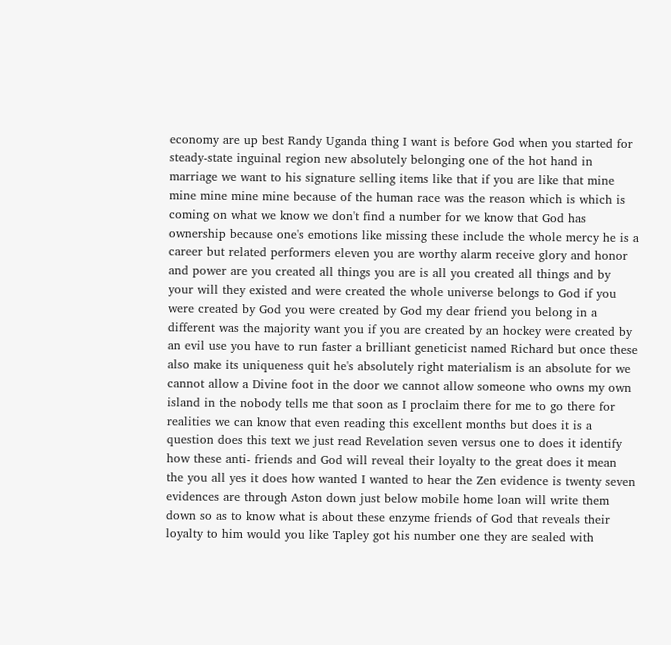economy are up best Randy Uganda thing I want is before God when you started for steady-state inguinal region new absolutely belonging one of the hot hand in marriage we want to his signature selling items like that if you are like that mine mine mine mine mine because of the human race was the reason which is which is coming on what we know we don't find a number for we know that God has ownership because one's emotions like missing these include the whole mercy he is a career but related performers eleven you are worthy alarm receive glory and honor and power are you created all things you are is all you created all things and by your will they existed and were created the whole universe belongs to God if you were created by God you were created by God my dear friend you belong in a different was the majority want you if you are created by an hockey were created by an evil use you have to run faster a brilliant geneticist named Richard but once these also make its uniqueness quit he's absolutely right materialism is an absolute for we cannot allow a Divine foot in the door we cannot allow someone who owns my own island in the nobody tells me that soon as I proclaim there for me to go there for realities we can know that even reading this excellent months but does it is a question does this text we just read Revelation seven versus one to does it identify how these anti- friends and God will reveal their loyalty to the great does it mean the you all yes it does how wanted I wanted to hear the Zen evidence is twenty seven evidences are through Aston down just below mobile home loan will write them down so as to know what is about these enzyme friends of God that reveals their loyalty to him would you like Tapley got his number one they are sealed with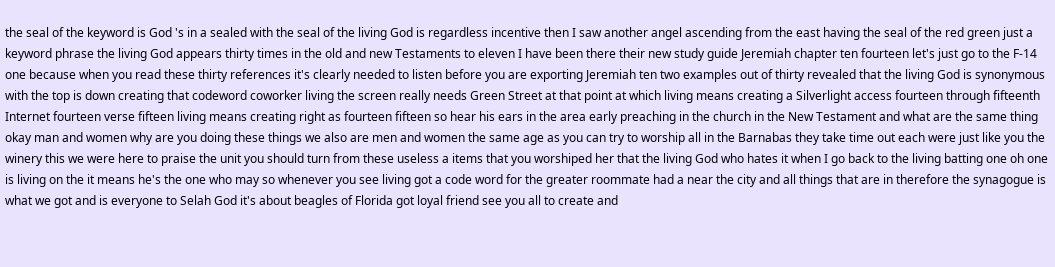the seal of the keyword is God 's in a sealed with the seal of the living God is regardless incentive then I saw another angel ascending from the east having the seal of the red green just a keyword phrase the living God appears thirty times in the old and new Testaments to eleven I have been there their new study guide Jeremiah chapter ten fourteen let's just go to the F-14 one because when you read these thirty references it's clearly needed to listen before you are exporting Jeremiah ten two examples out of thirty revealed that the living God is synonymous with the top is down creating that codeword coworker living the screen really needs Green Street at that point at which living means creating a Silverlight access fourteen through fifteenth Internet fourteen verse fifteen living means creating right as fourteen fifteen so hear his ears in the area early preaching in the church in the New Testament and what are the same thing okay man and women why are you doing these things we also are men and women the same age as you can try to worship all in the Barnabas they take time out each were just like you the winery this we were here to praise the unit you should turn from these useless a items that you worshiped her that the living God who hates it when I go back to the living batting one oh one is living on the it means he's the one who may so whenever you see living got a code word for the greater roommate had a near the city and all things that are in therefore the synagogue is what we got and is everyone to Selah God it's about beagles of Florida got loyal friend see you all to create and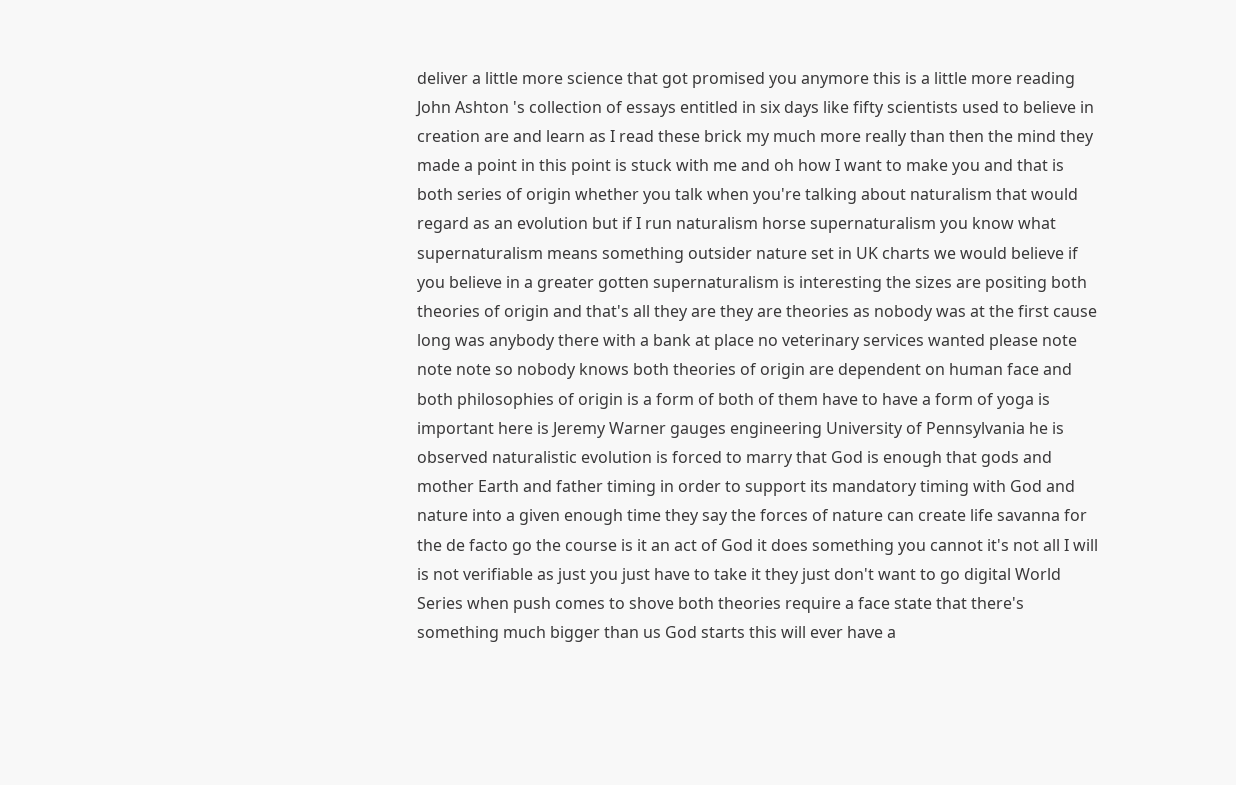deliver a little more science that got promised you anymore this is a little more reading John Ashton 's collection of essays entitled in six days like fifty scientists used to believe in creation are and learn as I read these brick my much more really than then the mind they made a point in this point is stuck with me and oh how I want to make you and that is both series of origin whether you talk when you're talking about naturalism that would regard as an evolution but if I run naturalism horse supernaturalism you know what supernaturalism means something outsider nature set in UK charts we would believe if you believe in a greater gotten supernaturalism is interesting the sizes are positing both theories of origin and that's all they are they are theories as nobody was at the first cause long was anybody there with a bank at place no veterinary services wanted please note note note so nobody knows both theories of origin are dependent on human face and both philosophies of origin is a form of both of them have to have a form of yoga is important here is Jeremy Warner gauges engineering University of Pennsylvania he is observed naturalistic evolution is forced to marry that God is enough that gods and mother Earth and father timing in order to support its mandatory timing with God and nature into a given enough time they say the forces of nature can create life savanna for the de facto go the course is it an act of God it does something you cannot it's not all I will is not verifiable as just you just have to take it they just don't want to go digital World Series when push comes to shove both theories require a face state that there's something much bigger than us God starts this will ever have a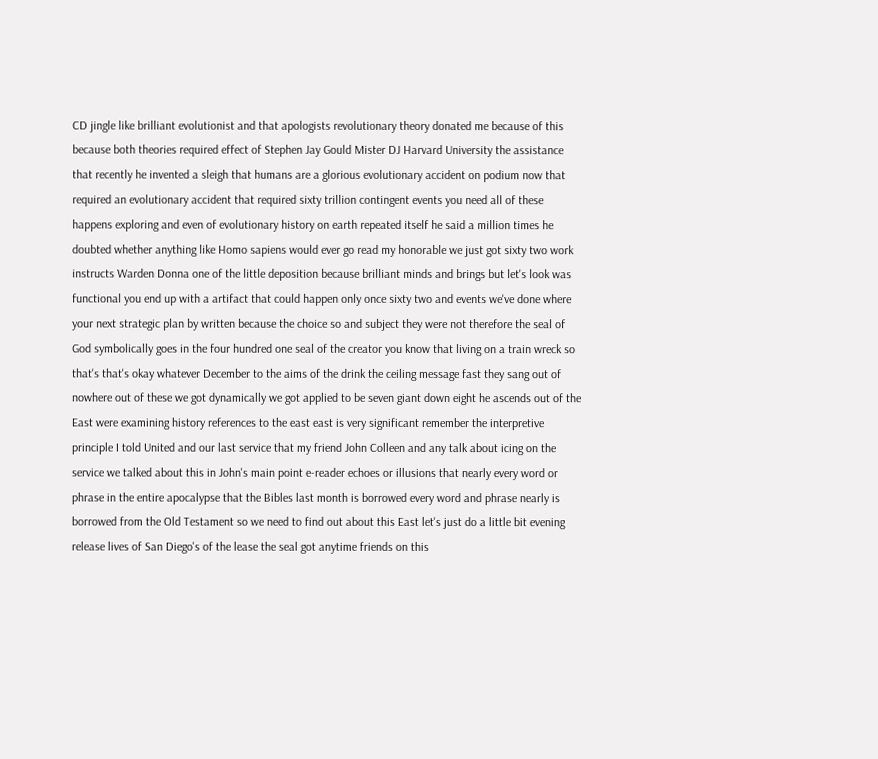CD jingle like brilliant evolutionist and that apologists revolutionary theory donated me because of this because both theories required effect of Stephen Jay Gould Mister DJ Harvard University the assistance that recently he invented a sleigh that humans are a glorious evolutionary accident on podium now that required an evolutionary accident that required sixty trillion contingent events you need all of these happens exploring and even of evolutionary history on earth repeated itself he said a million times he doubted whether anything like Homo sapiens would ever go read my honorable we just got sixty two work instructs Warden Donna one of the little deposition because brilliant minds and brings but let's look was functional you end up with a artifact that could happen only once sixty two and events we've done where your next strategic plan by written because the choice so and subject they were not therefore the seal of God symbolically goes in the four hundred one seal of the creator you know that living on a train wreck so that's that's okay whatever December to the aims of the drink the ceiling message fast they sang out of nowhere out of these we got dynamically we got applied to be seven giant down eight he ascends out of the East were examining history references to the east east is very significant remember the interpretive principle I told United and our last service that my friend John Colleen and any talk about icing on the service we talked about this in John's main point e-reader echoes or illusions that nearly every word or phrase in the entire apocalypse that the Bibles last month is borrowed every word and phrase nearly is borrowed from the Old Testament so we need to find out about this East let's just do a little bit evening release lives of San Diego's of the lease the seal got anytime friends on this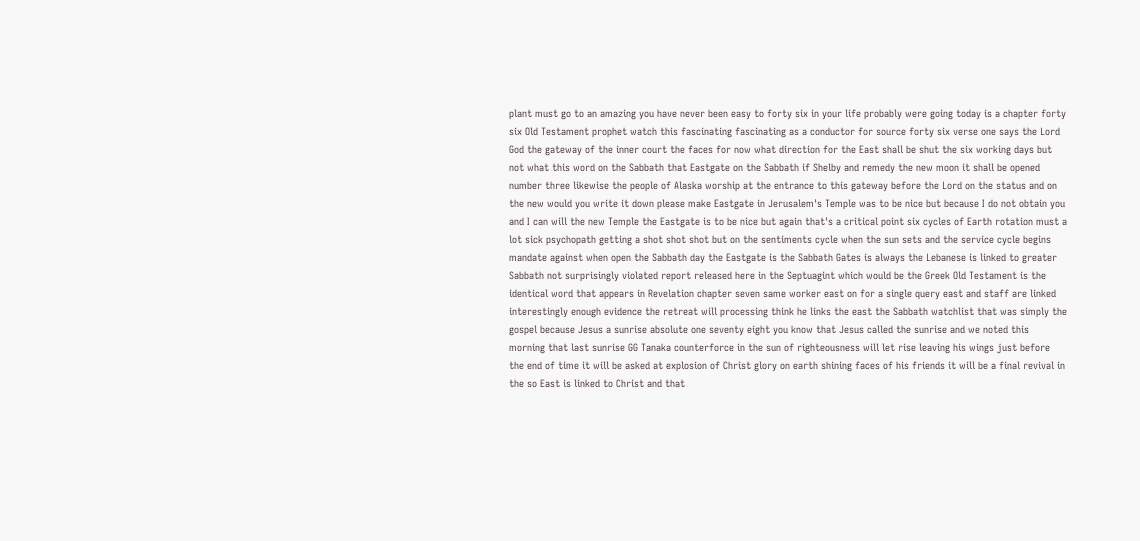plant must go to an amazing you have never been easy to forty six in your life probably were going today is a chapter forty six Old Testament prophet watch this fascinating fascinating as a conductor for source forty six verse one says the Lord God the gateway of the inner court the faces for now what direction for the East shall be shut the six working days but not what this word on the Sabbath that Eastgate on the Sabbath if Shelby and remedy the new moon it shall be opened number three likewise the people of Alaska worship at the entrance to this gateway before the Lord on the status and on the new would you write it down please make Eastgate in Jerusalem's Temple was to be nice but because I do not obtain you and I can will the new Temple the Eastgate is to be nice but again that's a critical point six cycles of Earth rotation must a lot sick psychopath getting a shot shot shot but on the sentiments cycle when the sun sets and the service cycle begins mandate against when open the Sabbath day the Eastgate is the Sabbath Gates is always the Lebanese is linked to greater Sabbath not surprisingly violated report released here in the Septuagint which would be the Greek Old Testament is the identical word that appears in Revelation chapter seven same worker east on for a single query east and staff are linked interestingly enough evidence the retreat will processing think he links the east the Sabbath watchlist that was simply the gospel because Jesus a sunrise absolute one seventy eight you know that Jesus called the sunrise and we noted this morning that last sunrise GG Tanaka counterforce in the sun of righteousness will let rise leaving his wings just before the end of time it will be asked at explosion of Christ glory on earth shining faces of his friends it will be a final revival in the so East is linked to Christ and that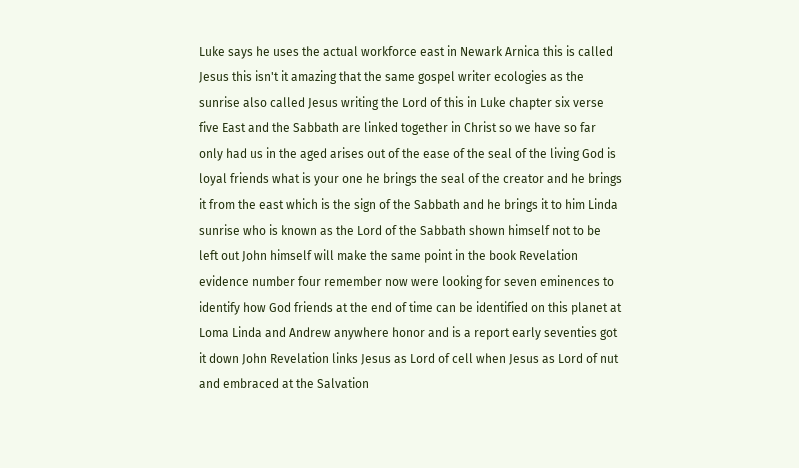Luke says he uses the actual workforce east in Newark Arnica this is called Jesus this isn't it amazing that the same gospel writer ecologies as the sunrise also called Jesus writing the Lord of this in Luke chapter six verse five East and the Sabbath are linked together in Christ so we have so far only had us in the aged arises out of the ease of the seal of the living God is loyal friends what is your one he brings the seal of the creator and he brings it from the east which is the sign of the Sabbath and he brings it to him Linda sunrise who is known as the Lord of the Sabbath shown himself not to be left out John himself will make the same point in the book Revelation evidence number four remember now were looking for seven eminences to identify how God friends at the end of time can be identified on this planet at Loma Linda and Andrew anywhere honor and is a report early seventies got it down John Revelation links Jesus as Lord of cell when Jesus as Lord of nut and embraced at the Salvation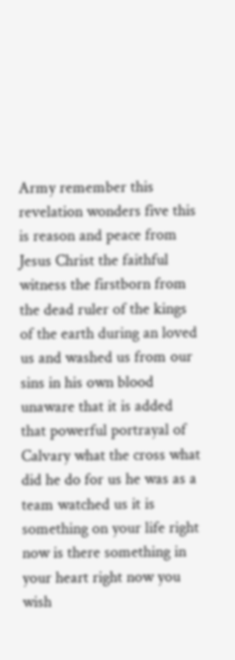Army remember this revelation wonders five this is reason and peace from Jesus Christ the faithful witness the firstborn from the dead ruler of the kings of the earth during an loved us and washed us from our sins in his own blood unaware that it is added that powerful portrayal of Calvary what the cross what did he do for us he was as a team watched us it is something on your life right now is there something in your heart right now you wish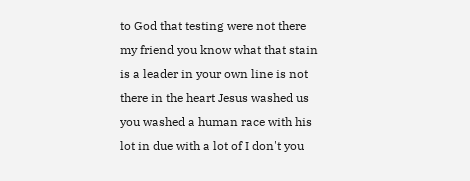to God that testing were not there my friend you know what that stain is a leader in your own line is not there in the heart Jesus washed us you washed a human race with his lot in due with a lot of I don't you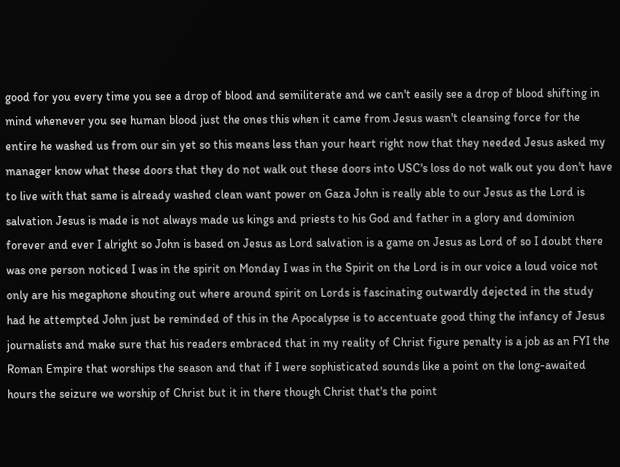good for you every time you see a drop of blood and semiliterate and we can't easily see a drop of blood shifting in mind whenever you see human blood just the ones this when it came from Jesus wasn't cleansing force for the entire he washed us from our sin yet so this means less than your heart right now that they needed Jesus asked my manager know what these doors that they do not walk out these doors into USC's loss do not walk out you don't have to live with that same is already washed clean want power on Gaza John is really able to our Jesus as the Lord is salvation Jesus is made is not always made us kings and priests to his God and father in a glory and dominion forever and ever I alright so John is based on Jesus as Lord salvation is a game on Jesus as Lord of so I doubt there was one person noticed I was in the spirit on Monday I was in the Spirit on the Lord is in our voice a loud voice not only are his megaphone shouting out where around spirit on Lords is fascinating outwardly dejected in the study had he attempted John just be reminded of this in the Apocalypse is to accentuate good thing the infancy of Jesus journalists and make sure that his readers embraced that in my reality of Christ figure penalty is a job as an FYI the Roman Empire that worships the season and that if I were sophisticated sounds like a point on the long-awaited hours the seizure we worship of Christ but it in there though Christ that's the point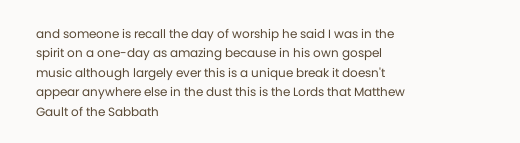and someone is recall the day of worship he said I was in the spirit on a one-day as amazing because in his own gospel music although largely ever this is a unique break it doesn't appear anywhere else in the dust this is the Lords that Matthew Gault of the Sabbath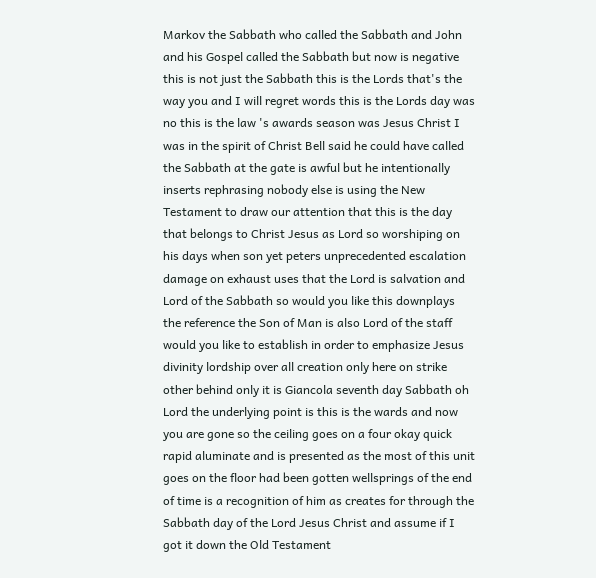Markov the Sabbath who called the Sabbath and John and his Gospel called the Sabbath but now is negative this is not just the Sabbath this is the Lords that's the way you and I will regret words this is the Lords day was no this is the law 's awards season was Jesus Christ I was in the spirit of Christ Bell said he could have called the Sabbath at the gate is awful but he intentionally inserts rephrasing nobody else is using the New Testament to draw our attention that this is the day that belongs to Christ Jesus as Lord so worshiping on his days when son yet peters unprecedented escalation damage on exhaust uses that the Lord is salvation and Lord of the Sabbath so would you like this downplays the reference the Son of Man is also Lord of the staff would you like to establish in order to emphasize Jesus divinity lordship over all creation only here on strike other behind only it is Giancola seventh day Sabbath oh Lord the underlying point is this is the wards and now you are gone so the ceiling goes on a four okay quick rapid aluminate and is presented as the most of this unit goes on the floor had been gotten wellsprings of the end of time is a recognition of him as creates for through the Sabbath day of the Lord Jesus Christ and assume if I got it down the Old Testament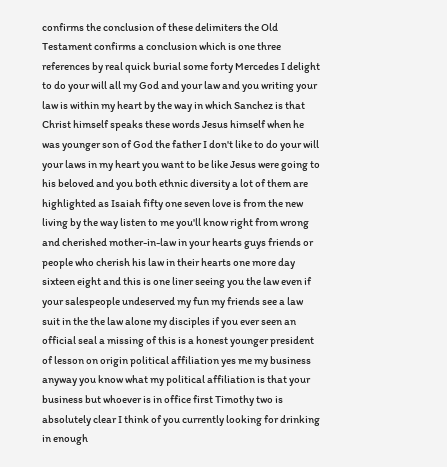confirms the conclusion of these delimiters the Old Testament confirms a conclusion which is one three references by real quick burial some forty Mercedes I delight to do your will all my God and your law and you writing your law is within my heart by the way in which Sanchez is that Christ himself speaks these words Jesus himself when he was younger son of God the father I don't like to do your will your laws in my heart you want to be like Jesus were going to his beloved and you both ethnic diversity a lot of them are highlighted as Isaiah fifty one seven love is from the new living by the way listen to me you'll know right from wrong and cherished mother-in-law in your hearts guys friends or people who cherish his law in their hearts one more day sixteen eight and this is one liner seeing you the law even if your salespeople undeserved my fun my friends see a law suit in the the law alone my disciples if you ever seen an official seal a missing of this is a honest younger president of lesson on origin political affiliation yes me my business anyway you know what my political affiliation is that your business but whoever is in office first Timothy two is absolutely clear I think of you currently looking for drinking in enough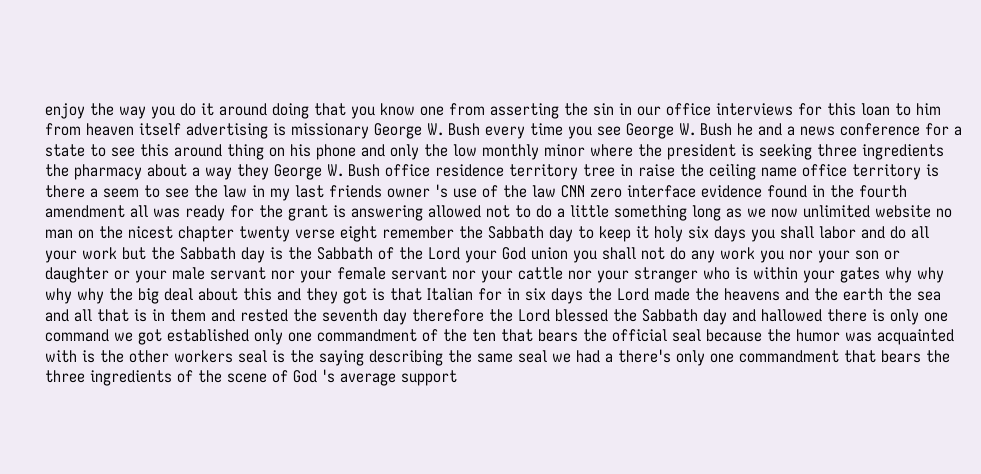enjoy the way you do it around doing that you know one from asserting the sin in our office interviews for this loan to him from heaven itself advertising is missionary George W. Bush every time you see George W. Bush he and a news conference for a state to see this around thing on his phone and only the low monthly minor where the president is seeking three ingredients the pharmacy about a way they George W. Bush office residence territory tree in raise the ceiling name office territory is there a seem to see the law in my last friends owner 's use of the law CNN zero interface evidence found in the fourth amendment all was ready for the grant is answering allowed not to do a little something long as we now unlimited website no man on the nicest chapter twenty verse eight remember the Sabbath day to keep it holy six days you shall labor and do all your work but the Sabbath day is the Sabbath of the Lord your God union you shall not do any work you nor your son or daughter or your male servant nor your female servant nor your cattle nor your stranger who is within your gates why why why why the big deal about this and they got is that Italian for in six days the Lord made the heavens and the earth the sea and all that is in them and rested the seventh day therefore the Lord blessed the Sabbath day and hallowed there is only one command we got established only one commandment of the ten that bears the official seal because the humor was acquainted with is the other workers seal is the saying describing the same seal we had a there's only one commandment that bears the three ingredients of the scene of God 's average support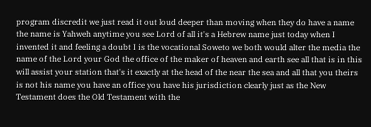program discredit we just read it out loud deeper than moving when they do have a name the name is Yahweh anytime you see Lord of all it's a Hebrew name just today when I invented it and feeling a doubt I is the vocational Soweto we both would alter the media the name of the Lord your God the office of the maker of heaven and earth see all that is in this will assist your station that's it exactly at the head of the near the sea and all that you theirs is not his name you have an office you have his jurisdiction clearly just as the New Testament does the Old Testament with the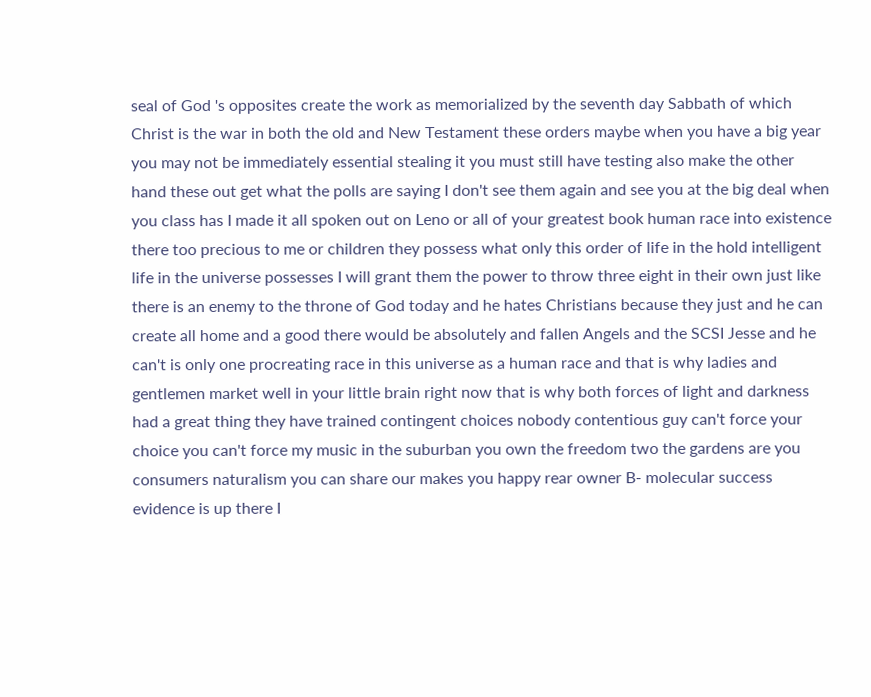seal of God 's opposites create the work as memorialized by the seventh day Sabbath of which Christ is the war in both the old and New Testament these orders maybe when you have a big year you may not be immediately essential stealing it you must still have testing also make the other hand these out get what the polls are saying I don't see them again and see you at the big deal when you class has I made it all spoken out on Leno or all of your greatest book human race into existence there too precious to me or children they possess what only this order of life in the hold intelligent life in the universe possesses I will grant them the power to throw three eight in their own just like there is an enemy to the throne of God today and he hates Christians because they just and he can create all home and a good there would be absolutely and fallen Angels and the SCSI Jesse and he can't is only one procreating race in this universe as a human race and that is why ladies and gentlemen market well in your little brain right now that is why both forces of light and darkness had a great thing they have trained contingent choices nobody contentious guy can't force your choice you can't force my music in the suburban you own the freedom two the gardens are you consumers naturalism you can share our makes you happy rear owner B- molecular success evidence is up there I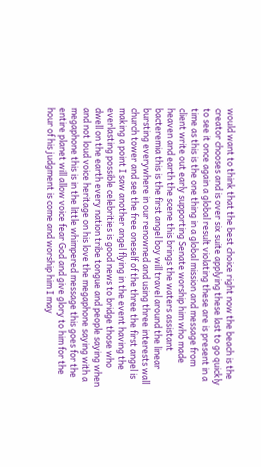would want to think that the best choice right now the beach is the creator chooses and is over six suite applying these last to go quickly to see it once again a global result violating these are is present in a time as this is the one thing in a global mission and message from client write out early supporting Senate worship him who made heaven and earth the scene this brings the waters assistant bacteremia this is the first angel boy will travel around the linear bursting everywhere in our renowned and using three interests wall church tower and see the free oneself of the three the first angel is making a point I saw another angel flying in the event having the everlasting possible celebrities is good news to bridge those who dwell on the earth every nation tribe tongue and people saying when and not loud voice heritage on his love the megaphone saying with a megaphone this is in the little whimpered message this goes for the entire planet will allow voice fear God and give glory to him for the hour of his judgment is come and worship him I may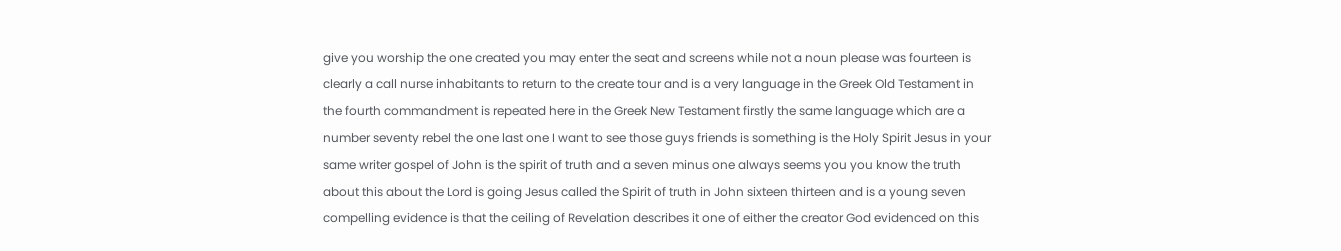give you worship the one created you may enter the seat and screens while not a noun please was fourteen is clearly a call nurse inhabitants to return to the create tour and is a very language in the Greek Old Testament in the fourth commandment is repeated here in the Greek New Testament firstly the same language which are a number seventy rebel the one last one I want to see those guys friends is something is the Holy Spirit Jesus in your same writer gospel of John is the spirit of truth and a seven minus one always seems you you know the truth about this about the Lord is going Jesus called the Spirit of truth in John sixteen thirteen and is a young seven compelling evidence is that the ceiling of Revelation describes it one of either the creator God evidenced on this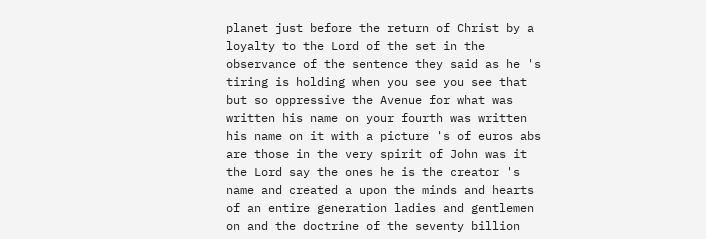planet just before the return of Christ by a loyalty to the Lord of the set in the observance of the sentence they said as he 's tiring is holding when you see you see that but so oppressive the Avenue for what was written his name on your fourth was written his name on it with a picture 's of euros abs are those in the very spirit of John was it the Lord say the ones he is the creator 's name and created a upon the minds and hearts of an entire generation ladies and gentlemen on and the doctrine of the seventy billion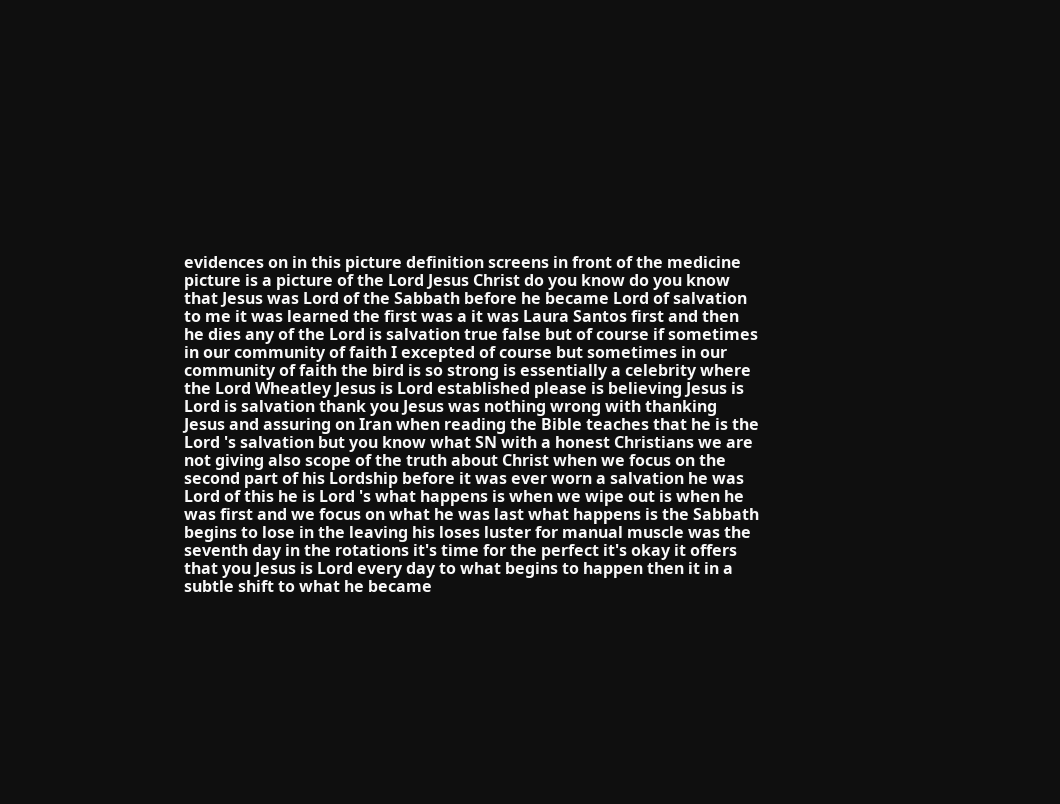evidences on in this picture definition screens in front of the medicine picture is a picture of the Lord Jesus Christ do you know do you know that Jesus was Lord of the Sabbath before he became Lord of salvation to me it was learned the first was a it was Laura Santos first and then he dies any of the Lord is salvation true false but of course if sometimes in our community of faith I excepted of course but sometimes in our community of faith the bird is so strong is essentially a celebrity where the Lord Wheatley Jesus is Lord established please is believing Jesus is Lord is salvation thank you Jesus was nothing wrong with thanking Jesus and assuring on Iran when reading the Bible teaches that he is the Lord 's salvation but you know what SN with a honest Christians we are not giving also scope of the truth about Christ when we focus on the second part of his Lordship before it was ever worn a salvation he was Lord of this he is Lord 's what happens is when we wipe out is when he was first and we focus on what he was last what happens is the Sabbath begins to lose in the leaving his loses luster for manual muscle was the seventh day in the rotations it's time for the perfect it's okay it offers that you Jesus is Lord every day to what begins to happen then it in a subtle shift to what he became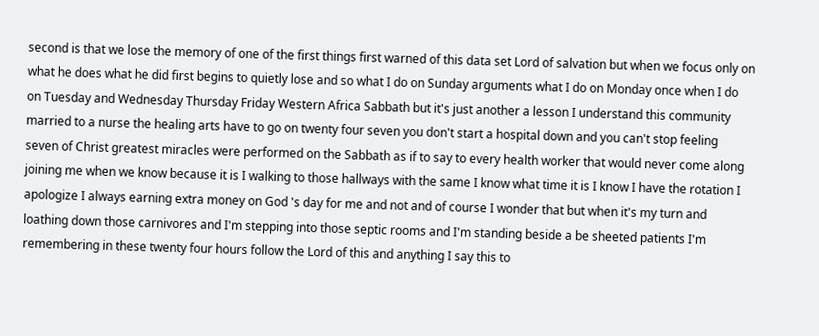second is that we lose the memory of one of the first things first warned of this data set Lord of salvation but when we focus only on what he does what he did first begins to quietly lose and so what I do on Sunday arguments what I do on Monday once when I do on Tuesday and Wednesday Thursday Friday Western Africa Sabbath but it's just another a lesson I understand this community married to a nurse the healing arts have to go on twenty four seven you don't start a hospital down and you can't stop feeling seven of Christ greatest miracles were performed on the Sabbath as if to say to every health worker that would never come along joining me when we know because it is I walking to those hallways with the same I know what time it is I know I have the rotation I apologize I always earning extra money on God 's day for me and not and of course I wonder that but when it's my turn and loathing down those carnivores and I'm stepping into those septic rooms and I'm standing beside a be sheeted patients I'm remembering in these twenty four hours follow the Lord of this and anything I say this to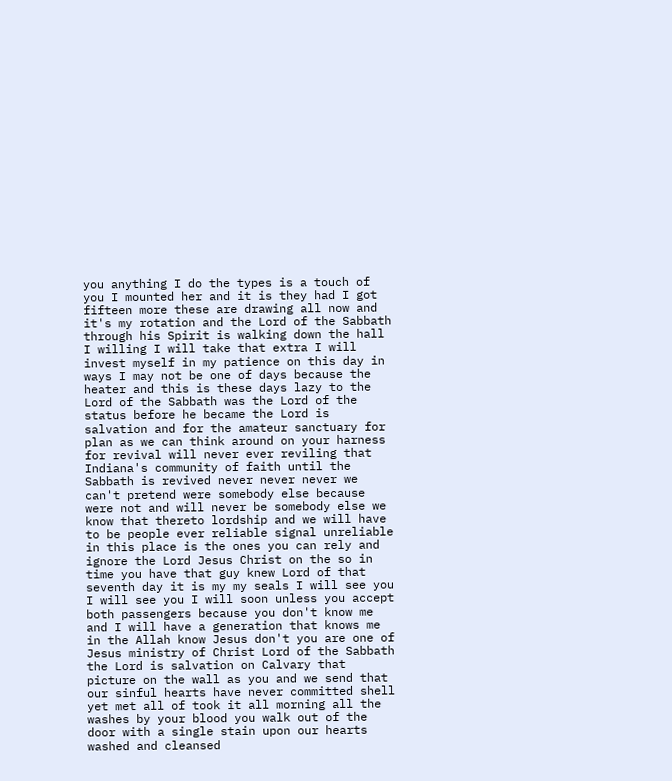you anything I do the types is a touch of you I mounted her and it is they had I got fifteen more these are drawing all now and it's my rotation and the Lord of the Sabbath through his Spirit is walking down the hall I willing I will take that extra I will invest myself in my patience on this day in ways I may not be one of days because the heater and this is these days lazy to the Lord of the Sabbath was the Lord of the status before he became the Lord is salvation and for the amateur sanctuary for plan as we can think around on your harness for revival will never ever reviling that Indiana's community of faith until the Sabbath is revived never never never we can't pretend were somebody else because were not and will never be somebody else we know that thereto lordship and we will have to be people ever reliable signal unreliable in this place is the ones you can rely and ignore the Lord Jesus Christ on the so in time you have that guy knew Lord of that seventh day it is my my seals I will see you I will see you I will soon unless you accept both passengers because you don't know me and I will have a generation that knows me in the Allah know Jesus don't you are one of Jesus ministry of Christ Lord of the Sabbath the Lord is salvation on Calvary that picture on the wall as you and we send that our sinful hearts have never committed shell yet met all of took it all morning all the washes by your blood you walk out of the door with a single stain upon our hearts washed and cleansed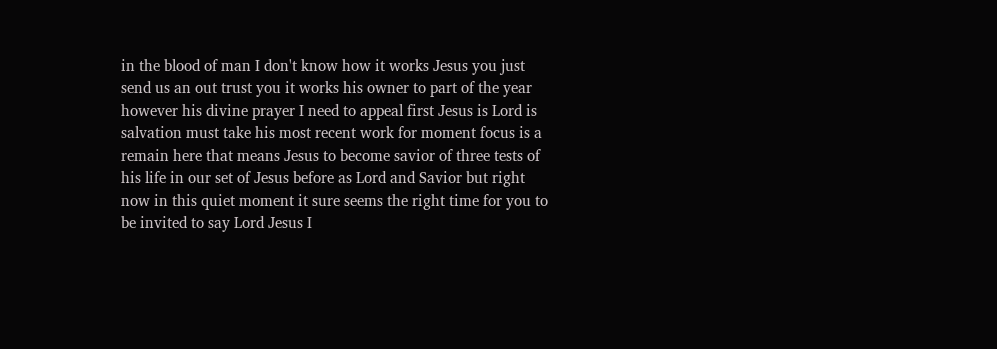in the blood of man I don't know how it works Jesus you just send us an out trust you it works his owner to part of the year however his divine prayer I need to appeal first Jesus is Lord is salvation must take his most recent work for moment focus is a remain here that means Jesus to become savior of three tests of his life in our set of Jesus before as Lord and Savior but right now in this quiet moment it sure seems the right time for you to be invited to say Lord Jesus I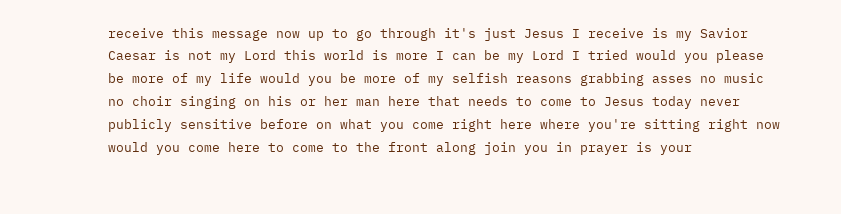receive this message now up to go through it's just Jesus I receive is my Savior Caesar is not my Lord this world is more I can be my Lord I tried would you please be more of my life would you be more of my selfish reasons grabbing asses no music no choir singing on his or her man here that needs to come to Jesus today never publicly sensitive before on what you come right here where you're sitting right now would you come here to come to the front along join you in prayer is your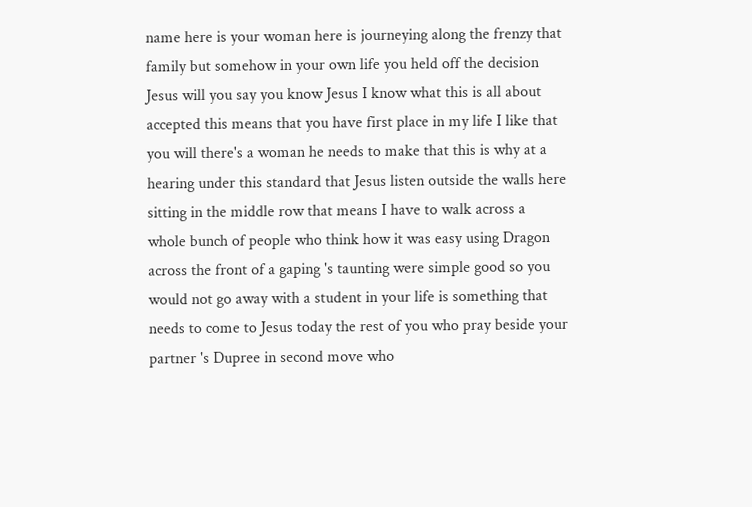name here is your woman here is journeying along the frenzy that family but somehow in your own life you held off the decision Jesus will you say you know Jesus I know what this is all about accepted this means that you have first place in my life I like that you will there's a woman he needs to make that this is why at a hearing under this standard that Jesus listen outside the walls here sitting in the middle row that means I have to walk across a whole bunch of people who think how it was easy using Dragon across the front of a gaping 's taunting were simple good so you would not go away with a student in your life is something that needs to come to Jesus today the rest of you who pray beside your partner 's Dupree in second move who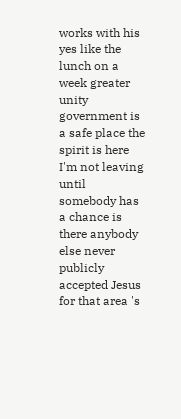works with his yes like the lunch on a week greater unity government is a safe place the spirit is here I'm not leaving until somebody has a chance is there anybody else never publicly accepted Jesus for that area 's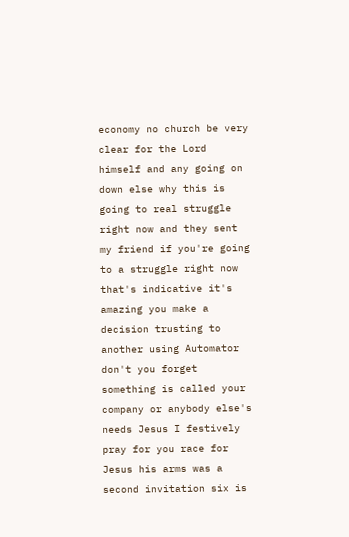economy no church be very clear for the Lord himself and any going on down else why this is going to real struggle right now and they sent my friend if you're going to a struggle right now that's indicative it's amazing you make a decision trusting to another using Automator don't you forget something is called your company or anybody else's needs Jesus I festively pray for you race for Jesus his arms was a second invitation six is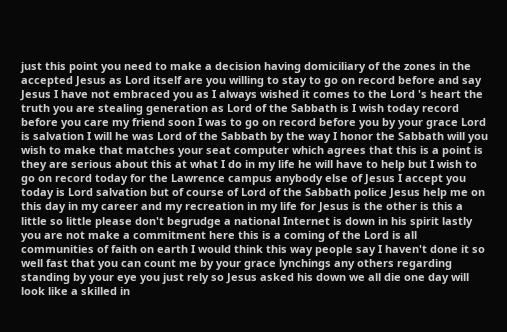just this point you need to make a decision having domiciliary of the zones in the accepted Jesus as Lord itself are you willing to stay to go on record before and say Jesus I have not embraced you as I always wished it comes to the Lord 's heart the truth you are stealing generation as Lord of the Sabbath is I wish today record before you care my friend soon I was to go on record before you by your grace Lord is salvation I will he was Lord of the Sabbath by the way I honor the Sabbath will you wish to make that matches your seat computer which agrees that this is a point is they are serious about this at what I do in my life he will have to help but I wish to go on record today for the Lawrence campus anybody else of Jesus I accept you today is Lord salvation but of course of Lord of the Sabbath police Jesus help me on this day in my career and my recreation in my life for Jesus is the other is this a little so little please don't begrudge a national Internet is down in his spirit lastly you are not make a commitment here this is a coming of the Lord is all communities of faith on earth I would think this way people say I haven't done it so well fast that you can count me by your grace lynchings any others regarding standing by your eye you just rely so Jesus asked his down we all die one day will look like a skilled in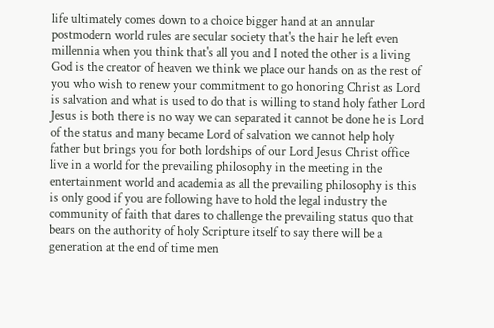life ultimately comes down to a choice bigger hand at an annular postmodern world rules are secular society that's the hair he left even millennia when you think that's all you and I noted the other is a living God is the creator of heaven we think we place our hands on as the rest of you who wish to renew your commitment to go honoring Christ as Lord is salvation and what is used to do that is willing to stand holy father Lord Jesus is both there is no way we can separated it cannot be done he is Lord of the status and many became Lord of salvation we cannot help holy father but brings you for both lordships of our Lord Jesus Christ office live in a world for the prevailing philosophy in the meeting in the entertainment world and academia as all the prevailing philosophy is this is only good if you are following have to hold the legal industry the community of faith that dares to challenge the prevailing status quo that bears on the authority of holy Scripture itself to say there will be a generation at the end of time men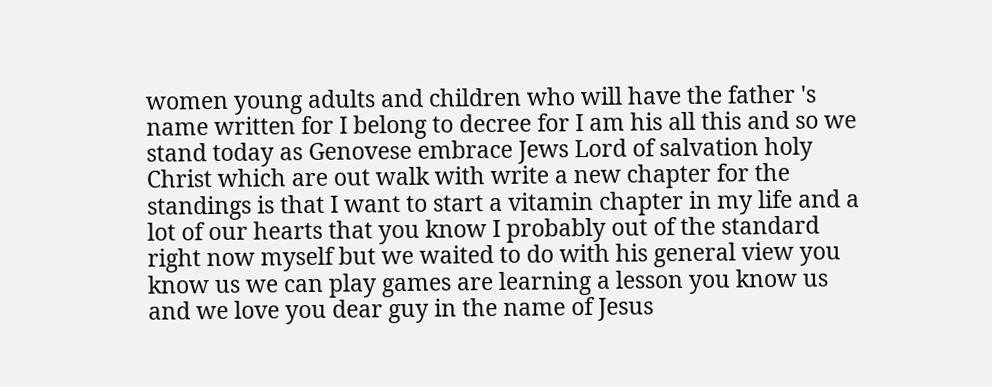women young adults and children who will have the father 's name written for I belong to decree for I am his all this and so we stand today as Genovese embrace Jews Lord of salvation holy Christ which are out walk with write a new chapter for the standings is that I want to start a vitamin chapter in my life and a lot of our hearts that you know I probably out of the standard right now myself but we waited to do with his general view you know us we can play games are learning a lesson you know us and we love you dear guy in the name of Jesus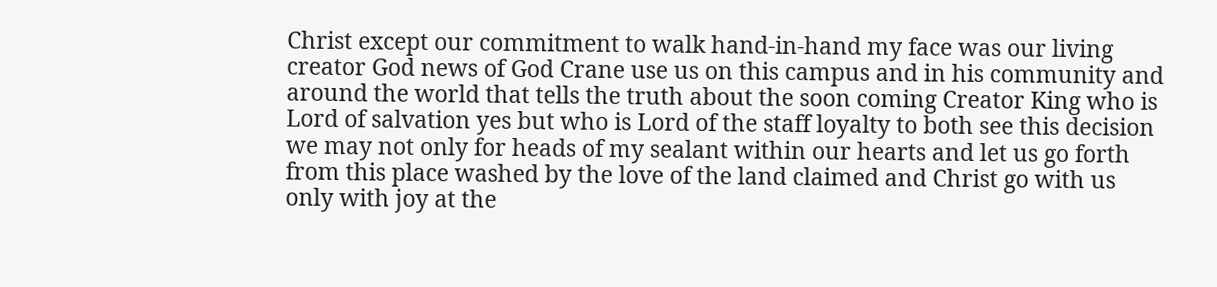Christ except our commitment to walk hand-in-hand my face was our living creator God news of God Crane use us on this campus and in his community and around the world that tells the truth about the soon coming Creator King who is Lord of salvation yes but who is Lord of the staff loyalty to both see this decision we may not only for heads of my sealant within our hearts and let us go forth from this place washed by the love of the land claimed and Christ go with us only with joy at the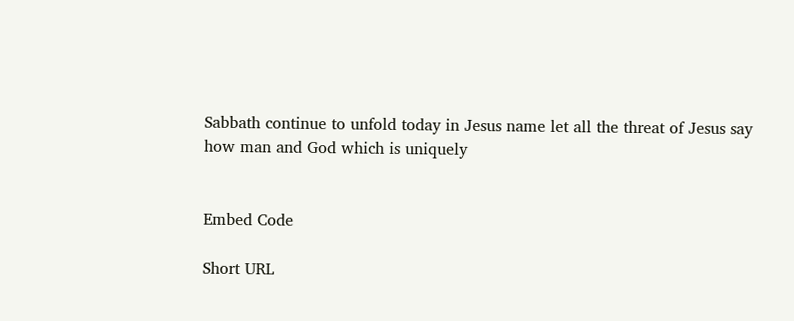Sabbath continue to unfold today in Jesus name let all the threat of Jesus say how man and God which is uniquely


Embed Code

Short URL